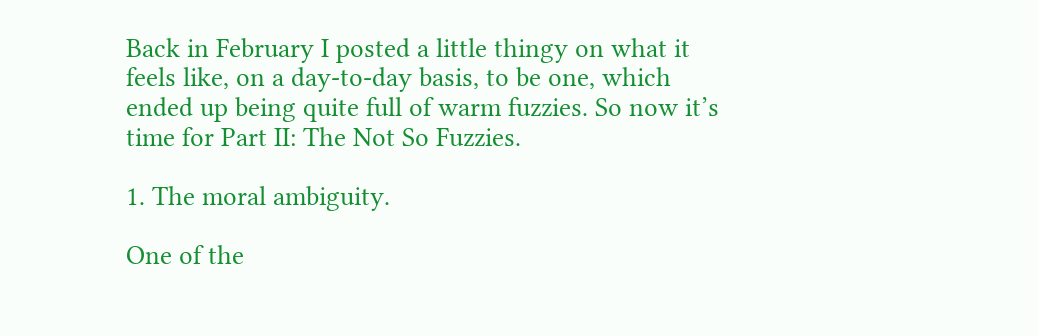Back in February I posted a little thingy on what it feels like, on a day-to-day basis, to be one, which ended up being quite full of warm fuzzies. So now it’s time for Part II: The Not So Fuzzies.

1. The moral ambiguity.

One of the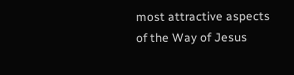most attractive aspects of the Way of Jesus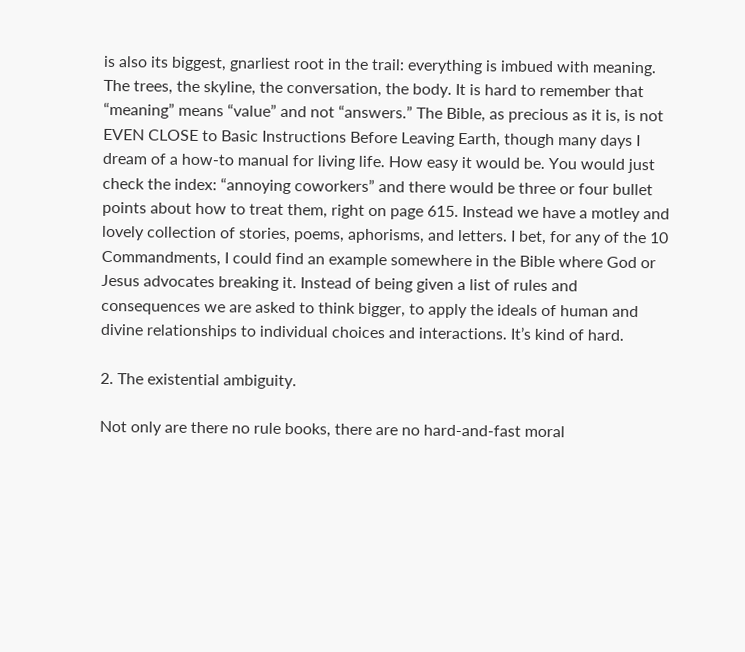is also its biggest, gnarliest root in the trail: everything is imbued with meaning. The trees, the skyline, the conversation, the body. It is hard to remember that “meaning” means “value” and not “answers.” The Bible, as precious as it is, is not EVEN CLOSE to Basic Instructions Before Leaving Earth, though many days I dream of a how-to manual for living life. How easy it would be. You would just check the index: “annoying coworkers” and there would be three or four bullet points about how to treat them, right on page 615. Instead we have a motley and lovely collection of stories, poems, aphorisms, and letters. I bet, for any of the 10 Commandments, I could find an example somewhere in the Bible where God or Jesus advocates breaking it. Instead of being given a list of rules and consequences we are asked to think bigger, to apply the ideals of human and divine relationships to individual choices and interactions. It’s kind of hard.

2. The existential ambiguity.

Not only are there no rule books, there are no hard-and-fast moral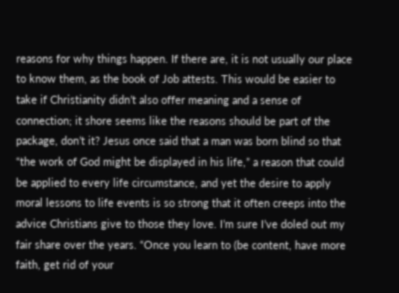reasons for why things happen. If there are, it is not usually our place to know them, as the book of Job attests. This would be easier to take if Christianity didn’t also offer meaning and a sense of connection; it shore seems like the reasons should be part of the package, don’t it? Jesus once said that a man was born blind so that “the work of God might be displayed in his life,” a reason that could be applied to every life circumstance, and yet the desire to apply moral lessons to life events is so strong that it often creeps into the advice Christians give to those they love. I’m sure I’ve doled out my fair share over the years. “Once you learn to (be content, have more faith, get rid of your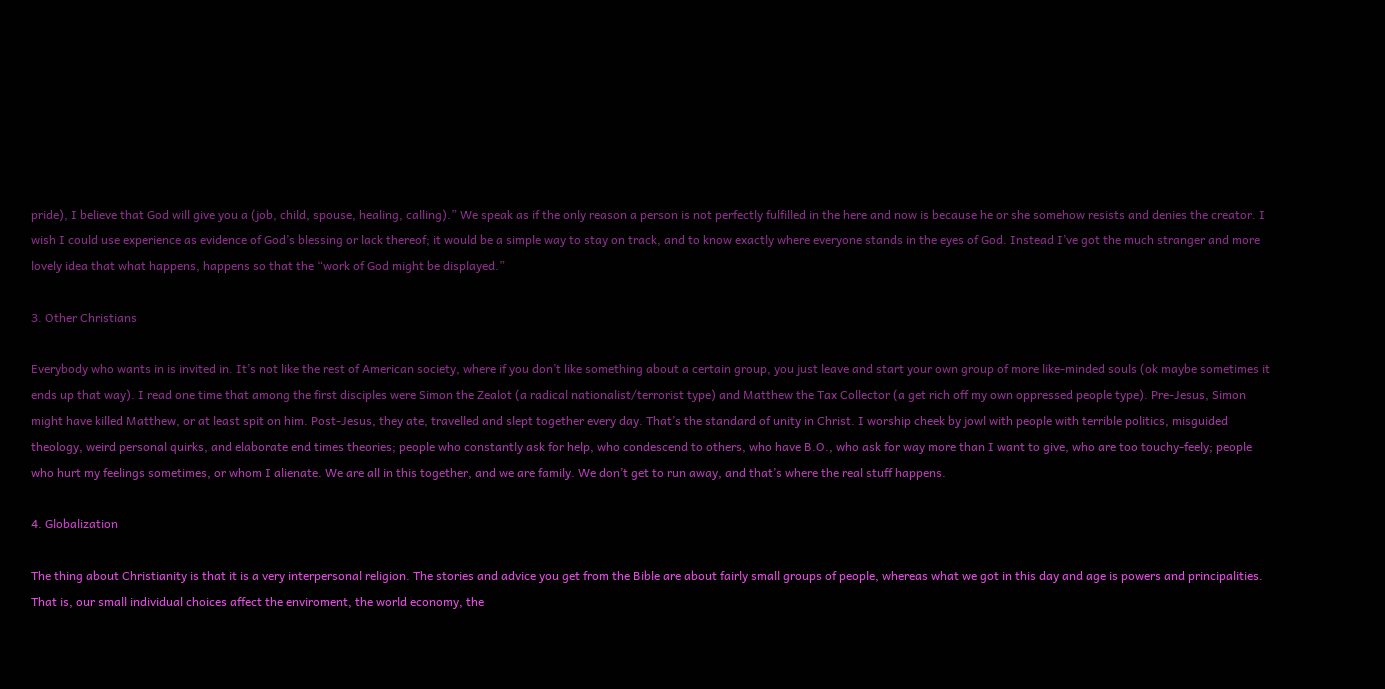pride), I believe that God will give you a (job, child, spouse, healing, calling).” We speak as if the only reason a person is not perfectly fulfilled in the here and now is because he or she somehow resists and denies the creator. I wish I could use experience as evidence of God’s blessing or lack thereof; it would be a simple way to stay on track, and to know exactly where everyone stands in the eyes of God. Instead I’ve got the much stranger and more lovely idea that what happens, happens so that the “work of God might be displayed.”

3. Other Christians

Everybody who wants in is invited in. It’s not like the rest of American society, where if you don’t like something about a certain group, you just leave and start your own group of more like-minded souls (ok maybe sometimes it ends up that way). I read one time that among the first disciples were Simon the Zealot (a radical nationalist/terrorist type) and Matthew the Tax Collector (a get rich off my own oppressed people type). Pre-Jesus, Simon might have killed Matthew, or at least spit on him. Post-Jesus, they ate, travelled and slept together every day. That’s the standard of unity in Christ. I worship cheek by jowl with people with terrible politics, misguided theology, weird personal quirks, and elaborate end times theories; people who constantly ask for help, who condescend to others, who have B.O., who ask for way more than I want to give, who are too touchy-feely; people who hurt my feelings sometimes, or whom I alienate. We are all in this together, and we are family. We don’t get to run away, and that’s where the real stuff happens.

4. Globalization

The thing about Christianity is that it is a very interpersonal religion. The stories and advice you get from the Bible are about fairly small groups of people, whereas what we got in this day and age is powers and principalities. That is, our small individual choices affect the enviroment, the world economy, the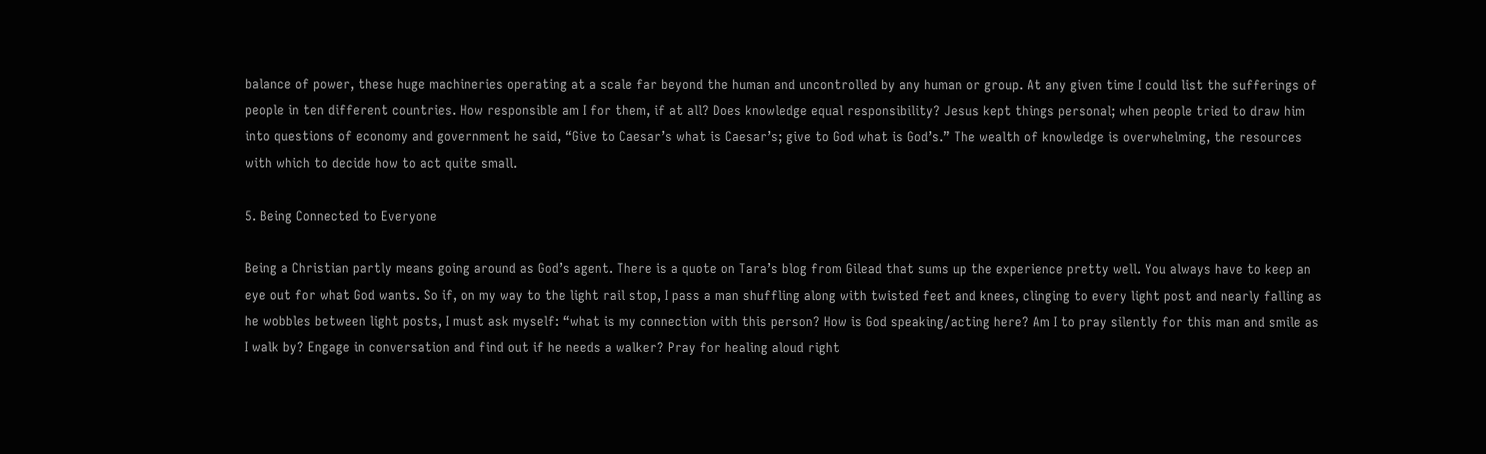balance of power, these huge machineries operating at a scale far beyond the human and uncontrolled by any human or group. At any given time I could list the sufferings of people in ten different countries. How responsible am I for them, if at all? Does knowledge equal responsibility? Jesus kept things personal; when people tried to draw him into questions of economy and government he said, “Give to Caesar’s what is Caesar’s; give to God what is God’s.” The wealth of knowledge is overwhelming, the resources with which to decide how to act quite small.

5. Being Connected to Everyone

Being a Christian partly means going around as God’s agent. There is a quote on Tara’s blog from Gilead that sums up the experience pretty well. You always have to keep an eye out for what God wants. So if, on my way to the light rail stop, I pass a man shuffling along with twisted feet and knees, clinging to every light post and nearly falling as he wobbles between light posts, I must ask myself: “what is my connection with this person? How is God speaking/acting here? Am I to pray silently for this man and smile as I walk by? Engage in conversation and find out if he needs a walker? Pray for healing aloud right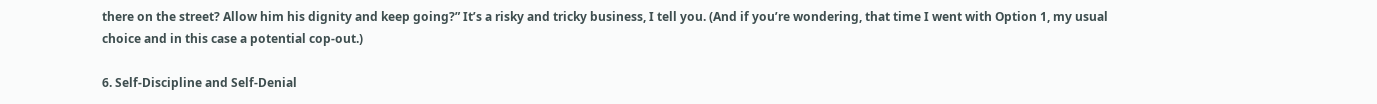there on the street? Allow him his dignity and keep going?” It’s a risky and tricky business, I tell you. (And if you’re wondering, that time I went with Option 1, my usual choice and in this case a potential cop-out.)

6. Self-Discipline and Self-Denial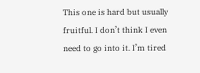This one is hard but usually fruitful. I don’t think I even need to go into it. I’m tired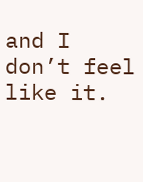and I don’t feel like it.